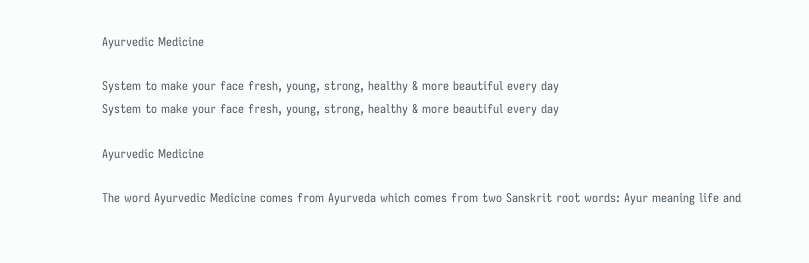Ayurvedic Medicine

System to make your face fresh, young, strong, healthy & more beautiful every day
System to make your face fresh, young, strong, healthy & more beautiful every day

Ayurvedic Medicine

The word Ayurvedic Medicine comes from Ayurveda which comes from two Sanskrit root words: Ayur meaning life and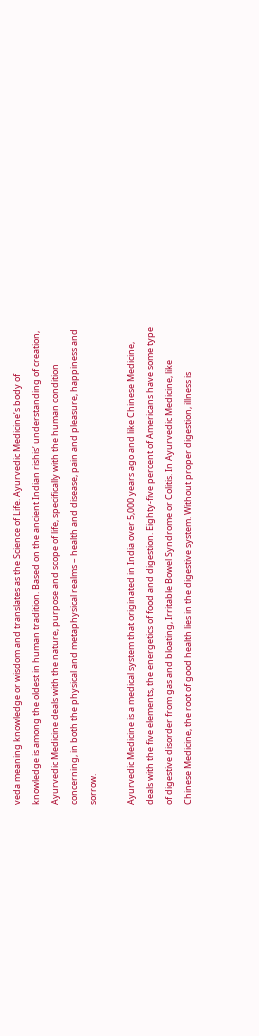veda meaning knowledge or wisdom and translates as the Science of Life. Ayurvedic Medicine’s body of knowledge is among the oldest in human tradition. Based on the ancient Indian rishis’ understanding of creation, Ayurvedic Medicine deals with the nature, purpose and scope of life, specifically with the human condition concerning, in both the physical and metaphysical realms – health and disease, pain and pleasure, happiness and sorrow.

Ayurvedic Medicine is a medical system that originated in India over 5,000 years ago and like Chinese Medicine, deals with the five elements, the energetics of food and digestion. Eighty-five percent of Americans have some type of digestive disorder from gas and bloating, Irritable Bowel Syndrome or Colitis. In Ayurvedic Medicine, like Chinese Medicine, the root of good health lies in the digestive system. Without proper digestion, illness is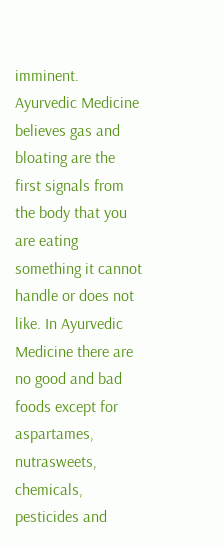imminent. Ayurvedic Medicine believes gas and bloating are the first signals from the body that you are eating something it cannot handle or does not like. In Ayurvedic Medicine there are no good and bad foods except for aspartames, nutrasweets, chemicals, pesticides and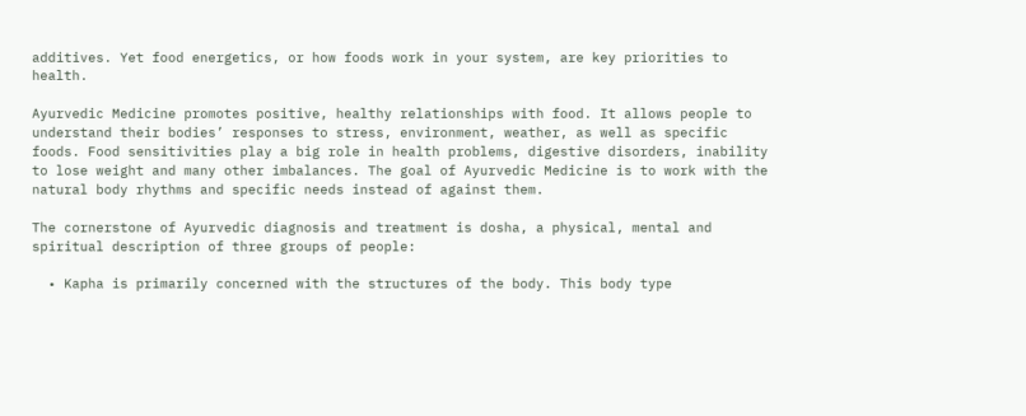additives. Yet food energetics, or how foods work in your system, are key priorities to health.

Ayurvedic Medicine promotes positive, healthy relationships with food. It allows people to understand their bodies’ responses to stress, environment, weather, as well as specific foods. Food sensitivities play a big role in health problems, digestive disorders, inability to lose weight and many other imbalances. The goal of Ayurvedic Medicine is to work with the natural body rhythms and specific needs instead of against them.

The cornerstone of Ayurvedic diagnosis and treatment is dosha, a physical, mental and spiritual description of three groups of people:

  • Kapha is primarily concerned with the structures of the body. This body type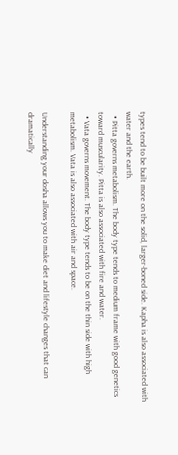types tend to be built more on the solid, larger-boned side. Kapha is also associated with water and the earth.
  • Pitta governs metabolism. The body type tends to medium frame with good genetics toward muscularity. Pitta is also associated with fire and water.
  • Vata governs movement. The body type tends to be on the thin side with high metabolism. Vata is also associated with air and space.

Understanding your dosha allows you to make diet and lifestyle changes that can dramatically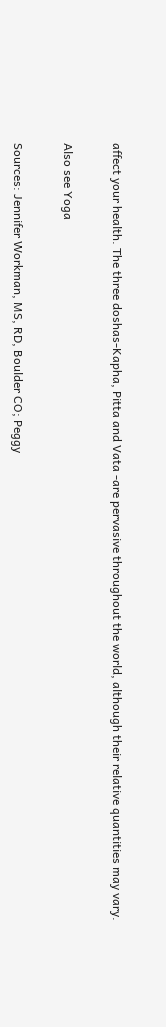affect your health. The three doshas-Kapha, Pitta and Vata -are pervasive throughout the world, although their relative quantities may vary.

Also see Yoga

Sources: Jennifer Workman, MS, RD, Boulder CO; Peggy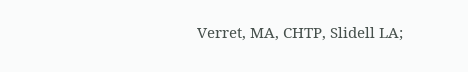Verret, MA, CHTP, Slidell LA;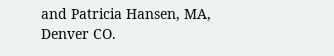and Patricia Hansen, MA, Denver CO.